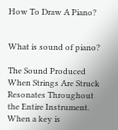How To Draw A Piano?


What is sound of piano?

The Sound Produced When Strings Are Struck Resonates Throughout the Entire Instrument. When a key is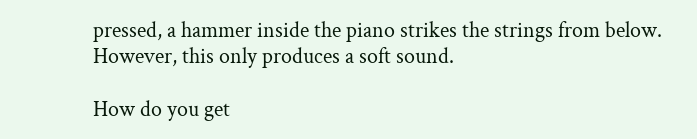pressed, a hammer inside the piano strikes the strings from below. However, this only produces a soft sound.

How do you get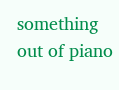something out of piano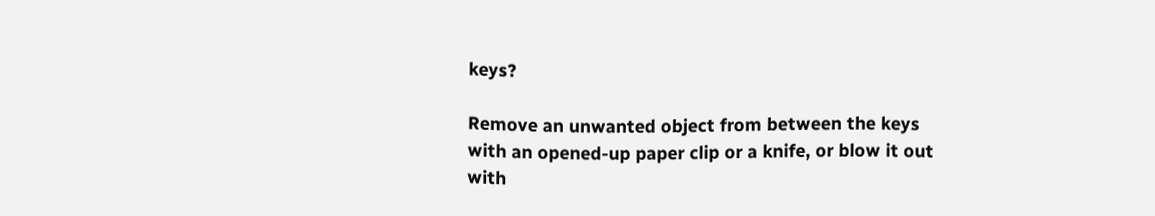keys?

Remove an unwanted object from between the keys with an opened-up paper clip or a knife, or blow it out with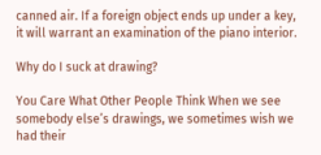canned air. If a foreign object ends up under a key, it will warrant an examination of the piano interior.

Why do I suck at drawing?

You Care What Other People Think When we see somebody else’s drawings, we sometimes wish we had their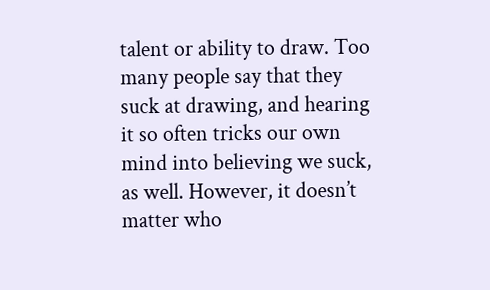talent or ability to draw. Too many people say that they suck at drawing, and hearing it so often tricks our own mind into believing we suck, as well. However, it doesn’t matter who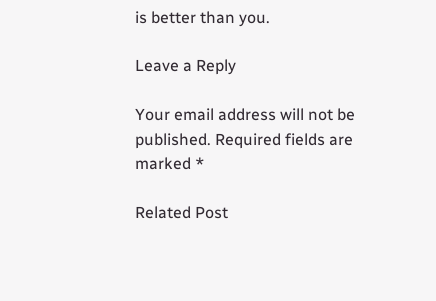is better than you.

Leave a Reply

Your email address will not be published. Required fields are marked *

Related Post